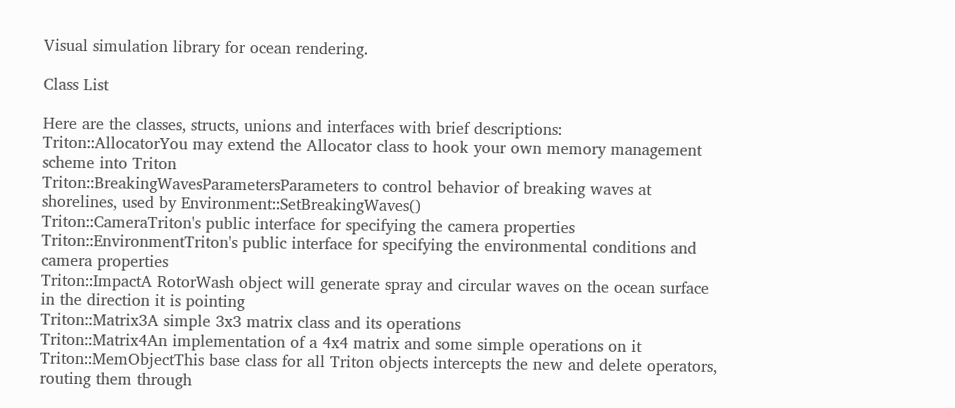Visual simulation library for ocean rendering.

Class List

Here are the classes, structs, unions and interfaces with brief descriptions:
Triton::AllocatorYou may extend the Allocator class to hook your own memory management scheme into Triton
Triton::BreakingWavesParametersParameters to control behavior of breaking waves at shorelines, used by Environment::SetBreakingWaves()
Triton::CameraTriton's public interface for specifying the camera properties
Triton::EnvironmentTriton's public interface for specifying the environmental conditions and camera properties
Triton::ImpactA RotorWash object will generate spray and circular waves on the ocean surface in the direction it is pointing
Triton::Matrix3A simple 3x3 matrix class and its operations
Triton::Matrix4An implementation of a 4x4 matrix and some simple operations on it
Triton::MemObjectThis base class for all Triton objects intercepts the new and delete operators, routing them through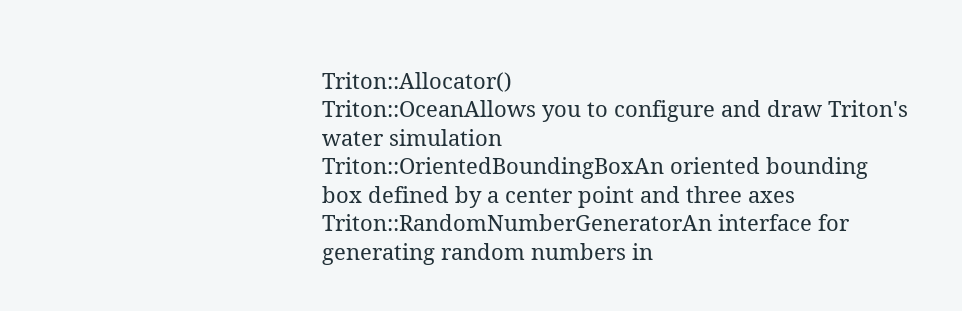Triton::Allocator()
Triton::OceanAllows you to configure and draw Triton's water simulation
Triton::OrientedBoundingBoxAn oriented bounding box defined by a center point and three axes
Triton::RandomNumberGeneratorAn interface for generating random numbers in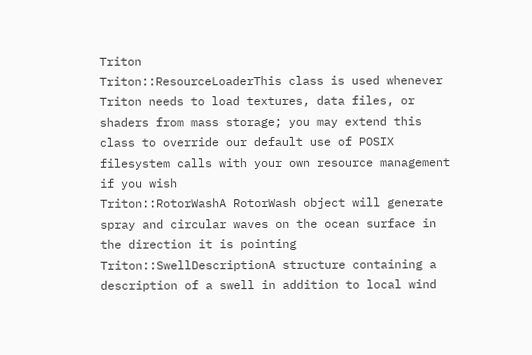Triton
Triton::ResourceLoaderThis class is used whenever Triton needs to load textures, data files, or shaders from mass storage; you may extend this class to override our default use of POSIX filesystem calls with your own resource management if you wish
Triton::RotorWashA RotorWash object will generate spray and circular waves on the ocean surface in the direction it is pointing
Triton::SwellDescriptionA structure containing a description of a swell in addition to local wind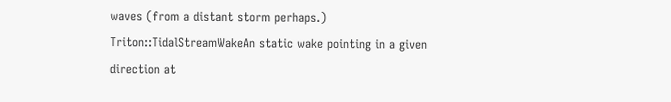waves (from a distant storm perhaps.)
Triton::TidalStreamWakeAn static wake pointing in a given direction at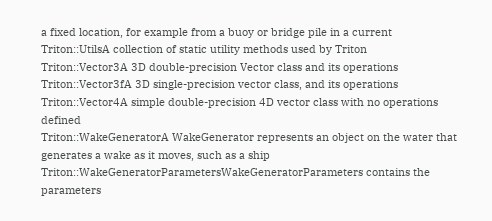a fixed location, for example from a buoy or bridge pile in a current
Triton::UtilsA collection of static utility methods used by Triton
Triton::Vector3A 3D double-precision Vector class and its operations
Triton::Vector3fA 3D single-precision vector class, and its operations
Triton::Vector4A simple double-precision 4D vector class with no operations defined
Triton::WakeGeneratorA WakeGenerator represents an object on the water that generates a wake as it moves, such as a ship
Triton::WakeGeneratorParametersWakeGeneratorParameters contains the parameters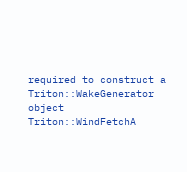required to construct a Triton::WakeGenerator object
Triton::WindFetchA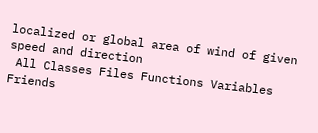localized or global area of wind of given speed and direction
 All Classes Files Functions Variables Friends